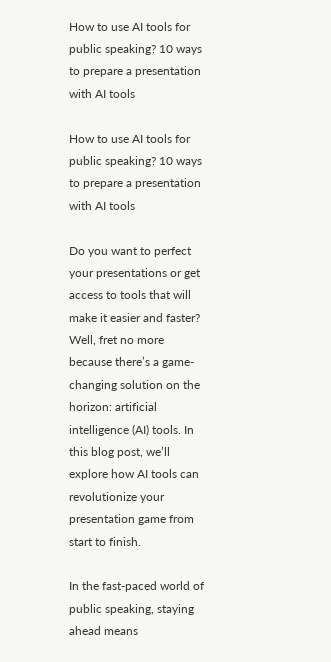How to use AI tools for public speaking? 10 ways to prepare a presentation with AI tools

How to use AI tools for public speaking? 10 ways to prepare a presentation with AI tools

Do you want to perfect your presentations or get access to tools that will make it easier and faster? Well, fret no more because there’s a game-changing solution on the horizon: artificial intelligence (AI) tools. In this blog post, we’ll explore how AI tools can revolutionize your presentation game from start to finish.

In the fast-paced world of public speaking, staying ahead means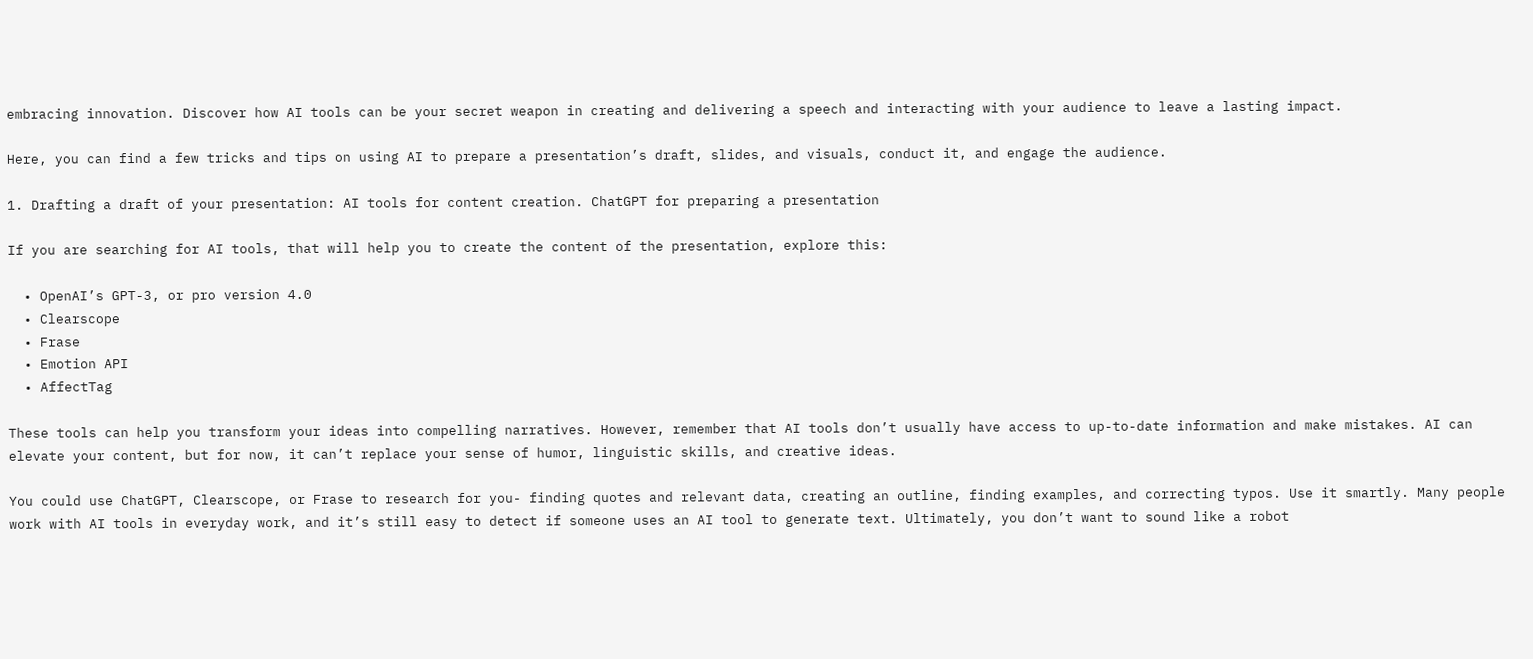embracing innovation. Discover how AI tools can be your secret weapon in creating and delivering a speech and interacting with your audience to leave a lasting impact.

Here, you can find a few tricks and tips on using AI to prepare a presentation’s draft, slides, and visuals, conduct it, and engage the audience.

1. Drafting a draft of your presentation: AI tools for content creation. ChatGPT for preparing a presentation

If you are searching for AI tools, that will help you to create the content of the presentation, explore this:

  • OpenAI’s GPT-3, or pro version 4.0
  • Clearscope
  • Frase
  • Emotion API
  • AffectTag

These tools can help you transform your ideas into compelling narratives. However, remember that AI tools don’t usually have access to up-to-date information and make mistakes. AI can elevate your content, but for now, it can’t replace your sense of humor, linguistic skills, and creative ideas.

You could use ChatGPT, Clearscope, or Frase to research for you- finding quotes and relevant data, creating an outline, finding examples, and correcting typos. Use it smartly. Many people work with AI tools in everyday work, and it’s still easy to detect if someone uses an AI tool to generate text. Ultimately, you don’t want to sound like a robot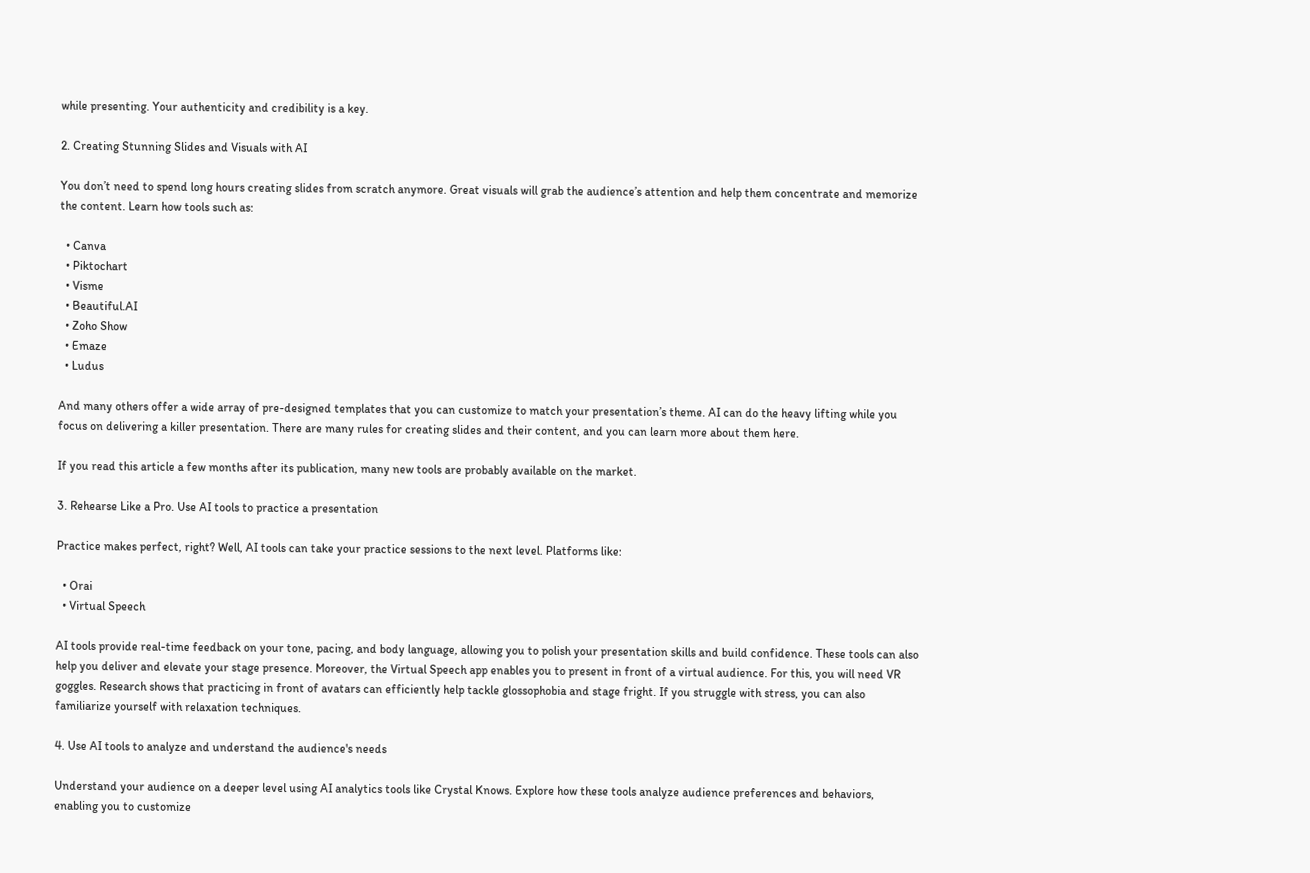while presenting. Your authenticity and credibility is a key.

2. Creating Stunning Slides and Visuals with AI

You don’t need to spend long hours creating slides from scratch anymore. Great visuals will grab the audience’s attention and help them concentrate and memorize the content. Learn how tools such as:

  • Canva
  • Piktochart
  • Visme
  • Beautiful.AI
  • Zoho Show
  • Emaze
  • Ludus

And many others offer a wide array of pre-designed templates that you can customize to match your presentation’s theme. AI can do the heavy lifting while you focus on delivering a killer presentation. There are many rules for creating slides and their content, and you can learn more about them here.

If you read this article a few months after its publication, many new tools are probably available on the market.

3. Rehearse Like a Pro. Use AI tools to practice a presentation

Practice makes perfect, right? Well, AI tools can take your practice sessions to the next level. Platforms like:

  • Orai
  • Virtual Speech

AI tools provide real-time feedback on your tone, pacing, and body language, allowing you to polish your presentation skills and build confidence. These tools can also help you deliver and elevate your stage presence. Moreover, the Virtual Speech app enables you to present in front of a virtual audience. For this, you will need VR goggles. Research shows that practicing in front of avatars can efficiently help tackle glossophobia and stage fright. If you struggle with stress, you can also familiarize yourself with relaxation techniques.

4. Use AI tools to analyze and understand the audience's needs

Understand your audience on a deeper level using AI analytics tools like Crystal Knows. Explore how these tools analyze audience preferences and behaviors, enabling you to customize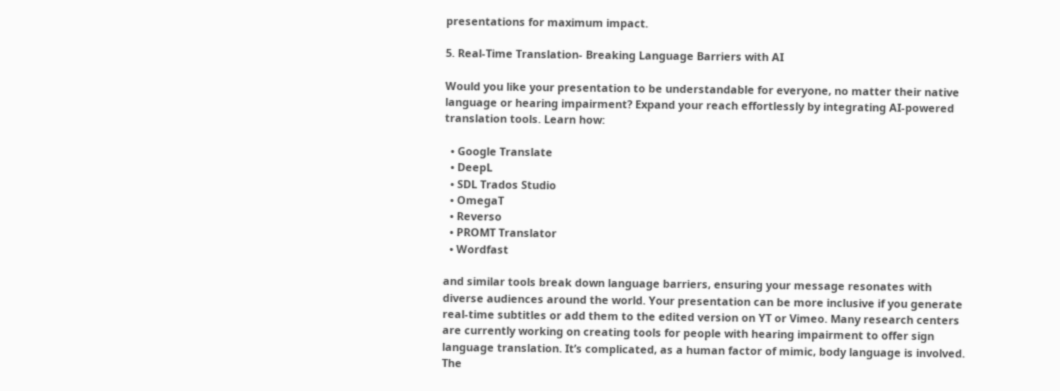presentations for maximum impact.

5. Real-Time Translation- Breaking Language Barriers with AI

Would you like your presentation to be understandable for everyone, no matter their native language or hearing impairment? Expand your reach effortlessly by integrating AI-powered translation tools. Learn how:

  • Google Translate
  • DeepL
  • SDL Trados Studio
  • OmegaT
  • Reverso
  • PROMT Translator
  • Wordfast

and similar tools break down language barriers, ensuring your message resonates with diverse audiences around the world. Your presentation can be more inclusive if you generate real-time subtitles or add them to the edited version on YT or Vimeo. Many research centers are currently working on creating tools for people with hearing impairment to offer sign language translation. It’s complicated, as a human factor of mimic, body language is involved. The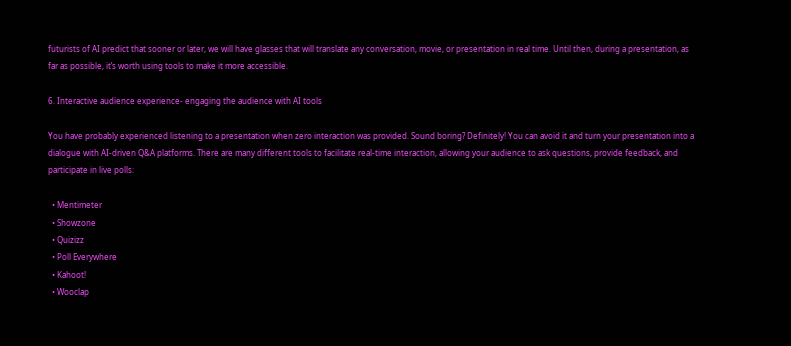futurists of AI predict that sooner or later, we will have glasses that will translate any conversation, movie, or presentation in real time. Until then, during a presentation, as far as possible, it’s worth using tools to make it more accessible.

6. Interactive audience experience- engaging the audience with AI tools

You have probably experienced listening to a presentation when zero interaction was provided. Sound boring? Definitely! You can avoid it and turn your presentation into a dialogue with AI-driven Q&A platforms. There are many different tools to facilitate real-time interaction, allowing your audience to ask questions, provide feedback, and participate in live polls:

  • Mentimeter
  • Showzone
  • Quizizz
  • Poll Everywhere
  • Kahoot!
  • Wooclap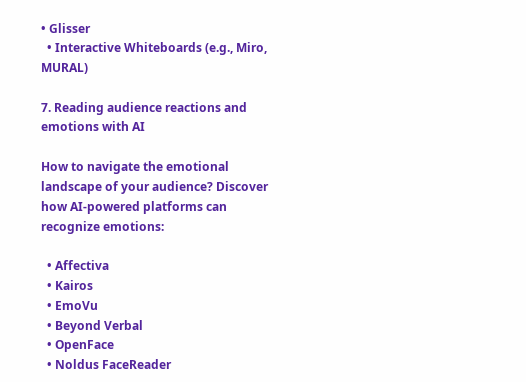• Glisser
  • Interactive Whiteboards (e.g., Miro, MURAL)

7. Reading audience reactions and emotions with AI

How to navigate the emotional landscape of your audience? Discover how AI-powered platforms can recognize emotions:

  • Affectiva
  • Kairos
  • EmoVu
  • Beyond Verbal
  • OpenFace
  • Noldus FaceReader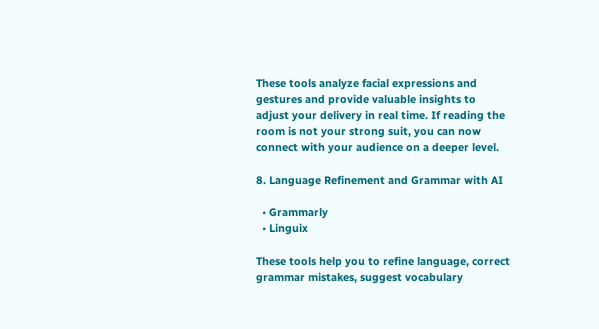These tools analyze facial expressions and gestures and provide valuable insights to adjust your delivery in real time. If reading the room is not your strong suit, you can now connect with your audience on a deeper level.

8. Language Refinement and Grammar with AI

  • Grammarly
  • Linguix

These tools help you to refine language, correct grammar mistakes, suggest vocabulary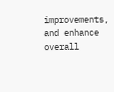improvements, and enhance overall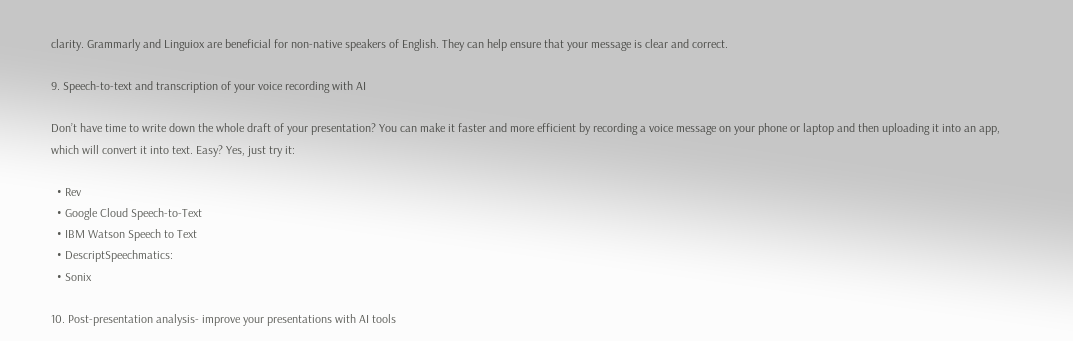clarity. Grammarly and Linguiox are beneficial for non-native speakers of English. They can help ensure that your message is clear and correct.

9. Speech-to-text and transcription of your voice recording with AI

Don’t have time to write down the whole draft of your presentation? You can make it faster and more efficient by recording a voice message on your phone or laptop and then uploading it into an app, which will convert it into text. Easy? Yes, just try it:

  • Rev
  • Google Cloud Speech-to-Text
  • IBM Watson Speech to Text
  • DescriptSpeechmatics:
  • Sonix

10. Post-presentation analysis- improve your presentations with AI tools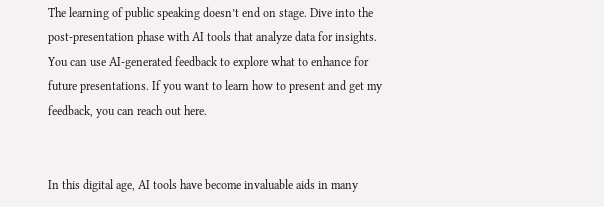The learning of public speaking doesn’t end on stage. Dive into the post-presentation phase with AI tools that analyze data for insights. You can use AI-generated feedback to explore what to enhance for future presentations. If you want to learn how to present and get my feedback, you can reach out here.


In this digital age, AI tools have become invaluable aids in many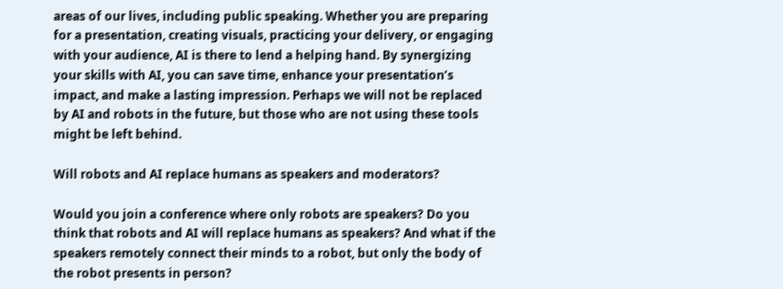areas of our lives, including public speaking. Whether you are preparing for a presentation, creating visuals, practicing your delivery, or engaging with your audience, AI is there to lend a helping hand. By synergizing your skills with AI, you can save time, enhance your presentation’s impact, and make a lasting impression. Perhaps we will not be replaced by AI and robots in the future, but those who are not using these tools might be left behind.

Will robots and AI replace humans as speakers and moderators?

Would you join a conference where only robots are speakers? Do you think that robots and AI will replace humans as speakers? And what if the speakers remotely connect their minds to a robot, but only the body of the robot presents in person?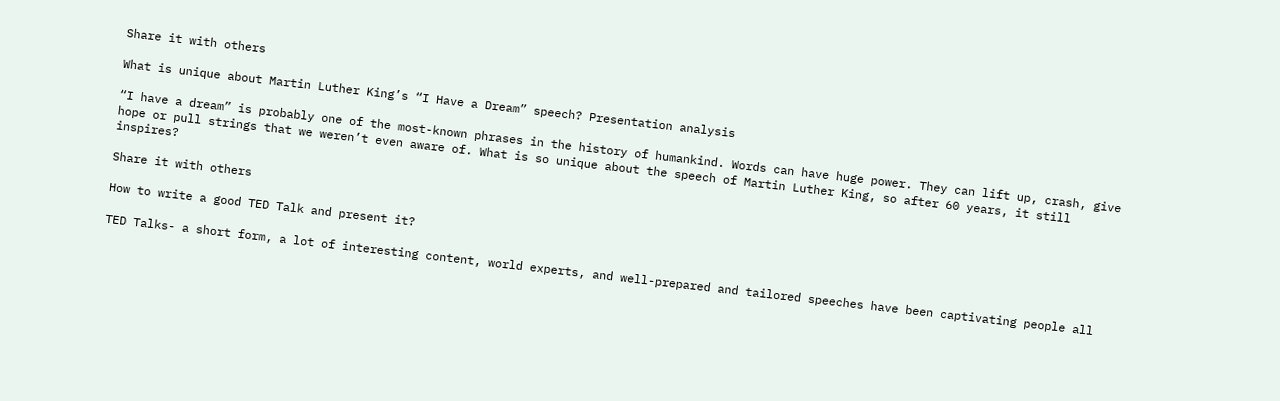Share it with others

What is unique about Martin Luther King’s “I Have a Dream” speech? Presentation analysis

“I have a dream” is probably one of the most-known phrases in the history of humankind. Words can have huge power. They can lift up, crash, give hope or pull strings that we weren’t even aware of. What is so unique about the speech of Martin Luther King, so after 60 years, it still inspires?

Share it with others

How to write a good TED Talk and present it?

TED Talks- a short form, a lot of interesting content, world experts, and well-prepared and tailored speeches have been captivating people all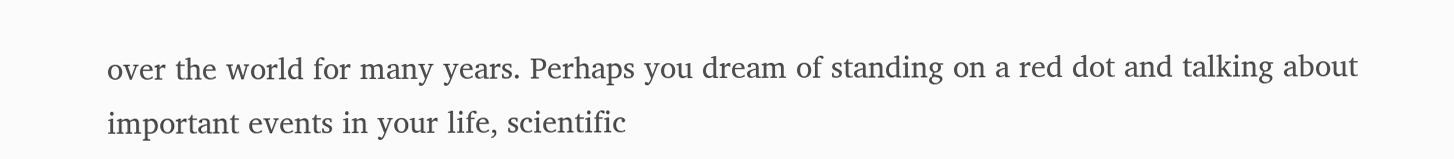over the world for many years. Perhaps you dream of standing on a red dot and talking about important events in your life, scientific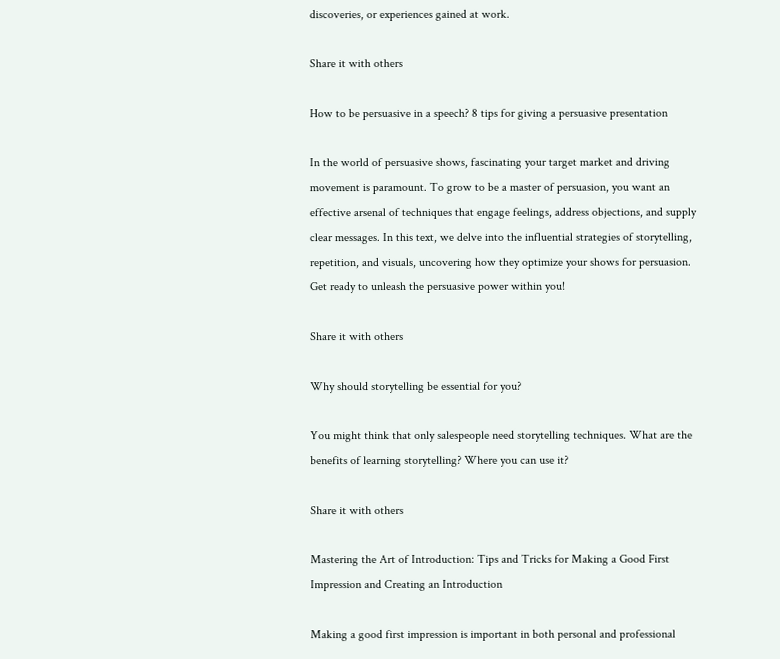discoveries, or experiences gained at work.

Share it with others

How to be persuasive in a speech? 8 tips for giving a persuasive presentation

In the world of persuasive shows, fascinating your target market and driving movement is paramount. To grow to be a master of persuasion, you want an effective arsenal of techniques that engage feelings, address objections, and supply clear messages. In this text, we delve into the influential strategies of storytelling, repetition, and visuals, uncovering how they optimize your shows for persuasion. Get ready to unleash the persuasive power within you!

Share it with others

Why should storytelling be essential for you?

You might think that only salespeople need storytelling techniques. What are the benefits of learning storytelling? Where you can use it?

Share it with others

Mastering the Art of Introduction: Tips and Tricks for Making a Good First Impression and Creating an Introduction

Making a good first impression is important in both personal and professional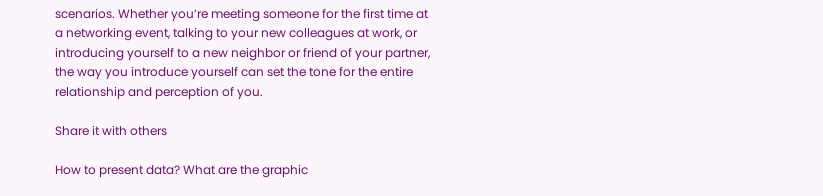scenarios. Whether you’re meeting someone for the first time at a networking event, talking to your new colleagues at work, or introducing yourself to a new neighbor or friend of your partner, the way you introduce yourself can set the tone for the entire relationship and perception of you.

Share it with others

How to present data? What are the graphic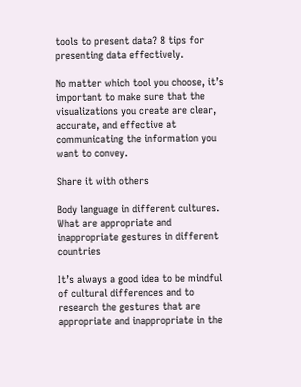tools to present data? 8 tips for presenting data effectively.

No matter which tool you choose, it’s important to make sure that the visualizations you create are clear, accurate, and effective at communicating the information you want to convey.

Share it with others

Body language in different cultures. What are appropriate and inappropriate gestures in different countries

It’s always a good idea to be mindful of cultural differences and to research the gestures that are appropriate and inappropriate in the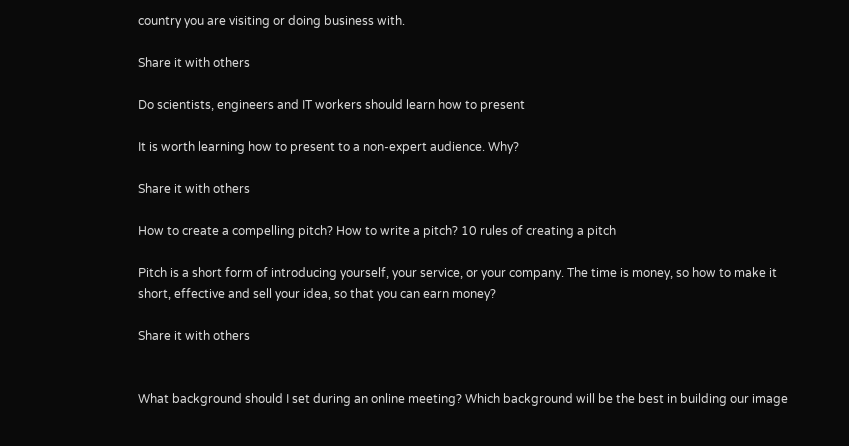country you are visiting or doing business with.

Share it with others

Do scientists, engineers and IT workers should learn how to present

It is worth learning how to present to a non-expert audience. Why?

Share it with others

How to create a compelling pitch? How to write a pitch? 10 rules of creating a pitch

Pitch is a short form of introducing yourself, your service, or your company. The time is money, so how to make it short, effective and sell your idea, so that you can earn money?

Share it with others


What background should I set during an online meeting? Which background will be the best in building our image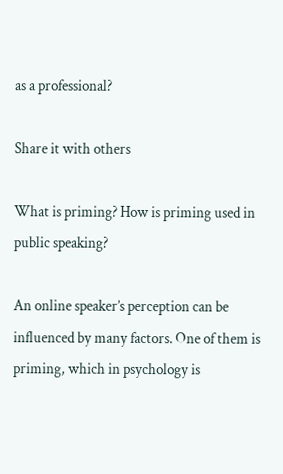as a professional?

Share it with others

What is priming? How is priming used in public speaking?

An online speaker’s perception can be influenced by many factors. One of them is priming, which in psychology is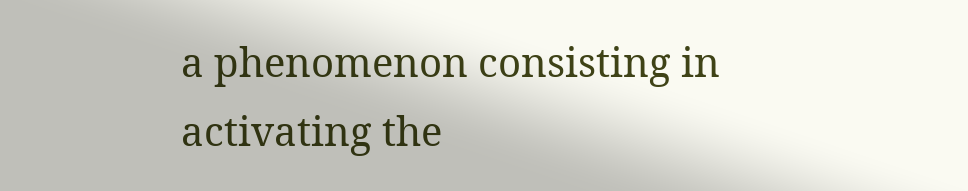a phenomenon consisting in activating the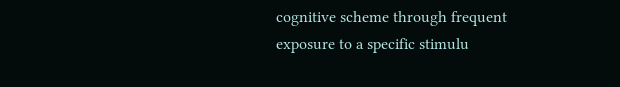cognitive scheme through frequent exposure to a specific stimulu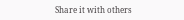Share it with others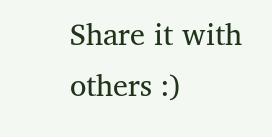Share it with others :)